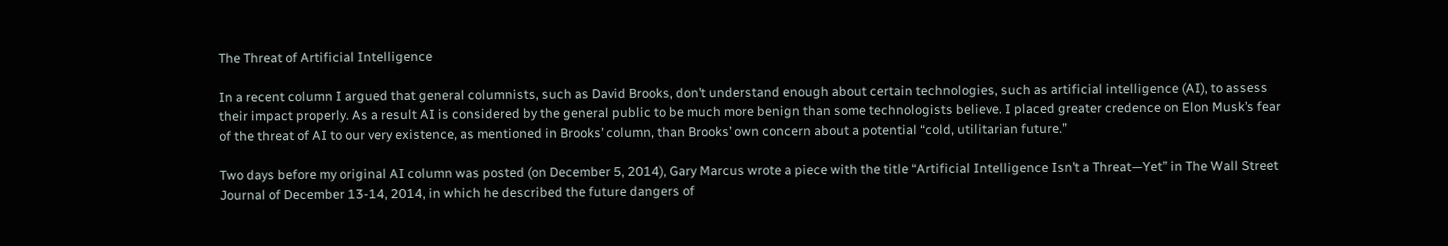The Threat of Artificial Intelligence

In a recent column I argued that general columnists, such as David Brooks, don’t understand enough about certain technologies, such as artificial intelligence (AI), to assess their impact properly. As a result AI is considered by the general public to be much more benign than some technologists believe. I placed greater credence on Elon Musk’s fear of the threat of AI to our very existence, as mentioned in Brooks’ column, than Brooks’ own concern about a potential “cold, utilitarian future.”

Two days before my original AI column was posted (on December 5, 2014), Gary Marcus wrote a piece with the title “Artificial Intelligence Isn’t a Threat—Yet” in The Wall Street Journal of December 13-14, 2014, in which he described the future dangers of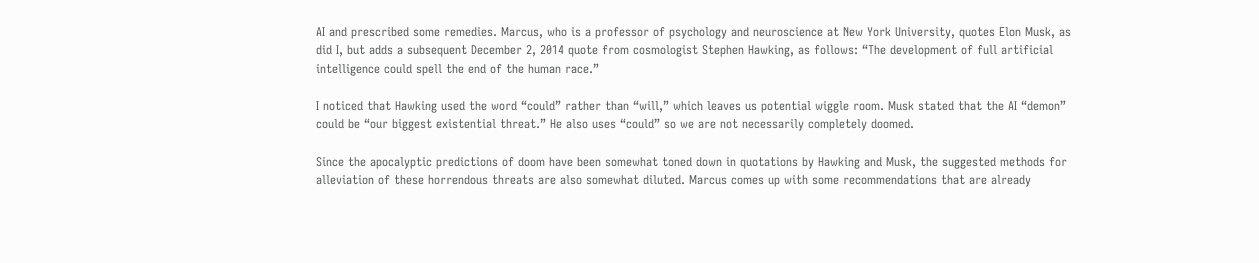AI and prescribed some remedies. Marcus, who is a professor of psychology and neuroscience at New York University, quotes Elon Musk, as did I, but adds a subsequent December 2, 2014 quote from cosmologist Stephen Hawking, as follows: “The development of full artificial intelligence could spell the end of the human race.”

I noticed that Hawking used the word “could” rather than “will,” which leaves us potential wiggle room. Musk stated that the AI “demon” could be “our biggest existential threat.” He also uses “could” so we are not necessarily completely doomed.

Since the apocalyptic predictions of doom have been somewhat toned down in quotations by Hawking and Musk, the suggested methods for alleviation of these horrendous threats are also somewhat diluted. Marcus comes up with some recommendations that are already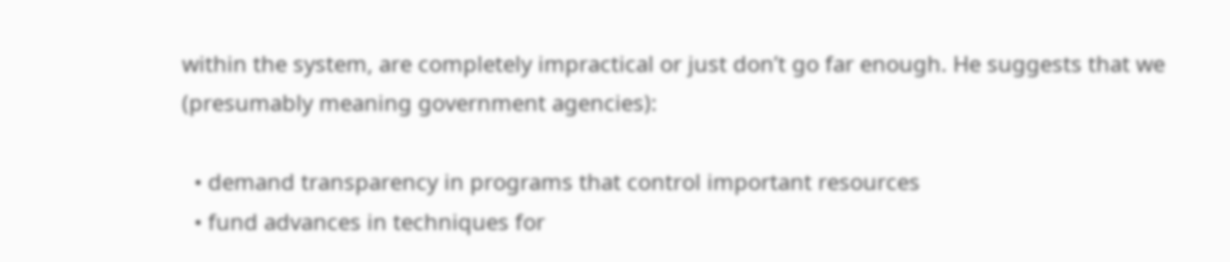within the system, are completely impractical or just don’t go far enough. He suggests that we (presumably meaning government agencies):

  • demand transparency in programs that control important resources
  • fund advances in techniques for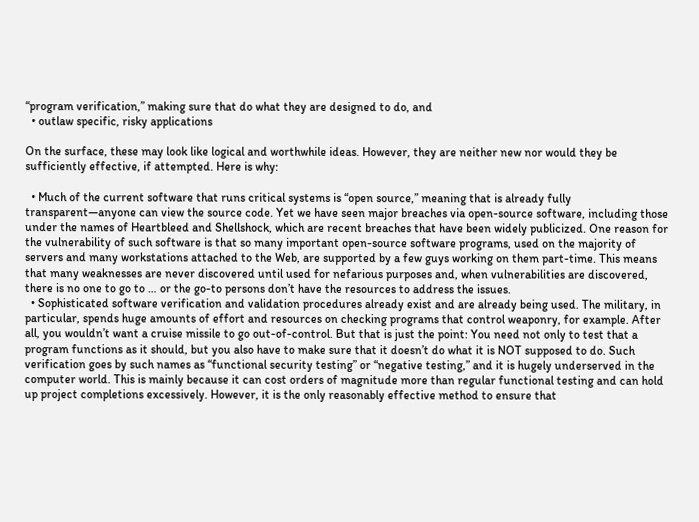“program verification,” making sure that do what they are designed to do, and
  • outlaw specific, risky applications

On the surface, these may look like logical and worthwhile ideas. However, they are neither new nor would they be sufficiently effective, if attempted. Here is why:

  • Much of the current software that runs critical systems is “open source,” meaning that is already fully transparent—anyone can view the source code. Yet we have seen major breaches via open-source software, including those under the names of Heartbleed and Shellshock, which are recent breaches that have been widely publicized. One reason for the vulnerability of such software is that so many important open-source software programs, used on the majority of servers and many workstations attached to the Web, are supported by a few guys working on them part-time. This means that many weaknesses are never discovered until used for nefarious purposes and, when vulnerabilities are discovered, there is no one to go to … or the go-to persons don’t have the resources to address the issues.
  • Sophisticated software verification and validation procedures already exist and are already being used. The military, in particular, spends huge amounts of effort and resources on checking programs that control weaponry, for example. After all, you wouldn’t want a cruise missile to go out-of-control. But that is just the point: You need not only to test that a program functions as it should, but you also have to make sure that it doesn’t do what it is NOT supposed to do. Such verification goes by such names as “functional security testing” or “negative testing,” and it is hugely underserved in the computer world. This is mainly because it can cost orders of magnitude more than regular functional testing and can hold up project completions excessively. However, it is the only reasonably effective method to ensure that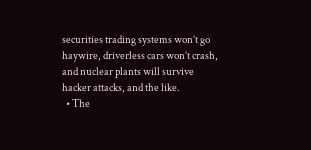securities trading systems won’t go haywire, driverless cars won’t crash, and nuclear plants will survive hacker attacks, and the like.
  • The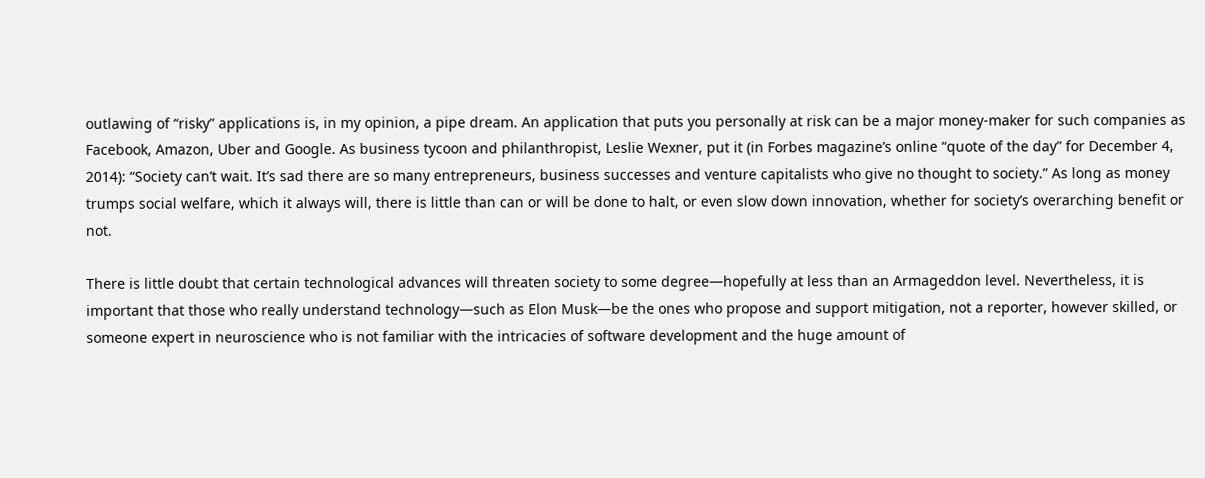outlawing of “risky” applications is, in my opinion, a pipe dream. An application that puts you personally at risk can be a major money-maker for such companies as Facebook, Amazon, Uber and Google. As business tycoon and philanthropist, Leslie Wexner, put it (in Forbes magazine’s online “quote of the day” for December 4, 2014): “Society can’t wait. It’s sad there are so many entrepreneurs, business successes and venture capitalists who give no thought to society.” As long as money trumps social welfare, which it always will, there is little than can or will be done to halt, or even slow down innovation, whether for society’s overarching benefit or not.

There is little doubt that certain technological advances will threaten society to some degree—hopefully at less than an Armageddon level. Nevertheless, it is important that those who really understand technology—such as Elon Musk—be the ones who propose and support mitigation, not a reporter, however skilled, or someone expert in neuroscience who is not familiar with the intricacies of software development and the huge amount of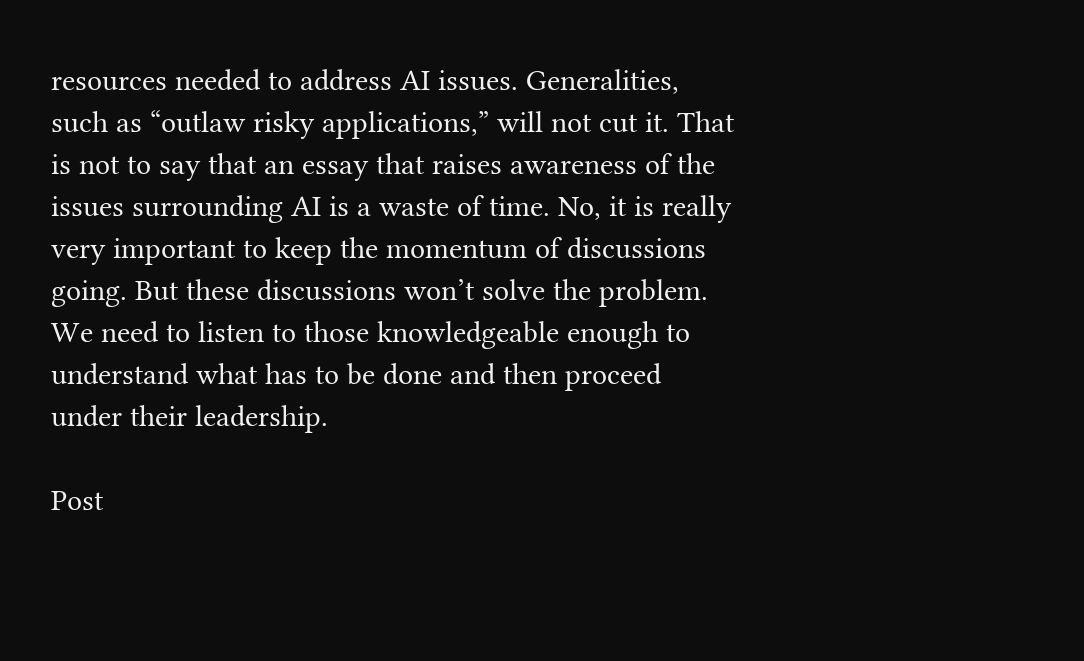resources needed to address AI issues. Generalities, such as “outlaw risky applications,” will not cut it. That is not to say that an essay that raises awareness of the issues surrounding AI is a waste of time. No, it is really very important to keep the momentum of discussions going. But these discussions won’t solve the problem. We need to listen to those knowledgeable enough to understand what has to be done and then proceed under their leadership.

Post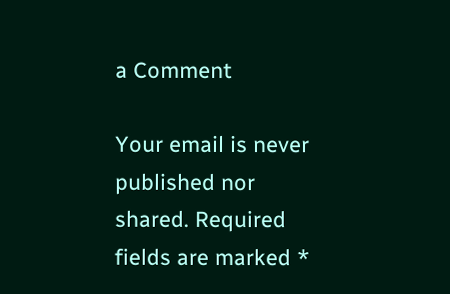a Comment

Your email is never published nor shared. Required fields are marked *